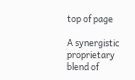top of page

A synergistic proprietary blend of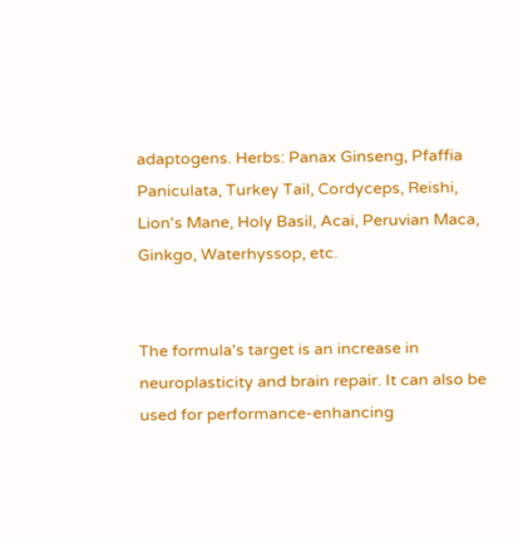adaptogens. Herbs: Panax Ginseng, Pfaffia Paniculata, Turkey Tail, Cordyceps, Reishi, Lion's Mane, Holy Basil, Acai, Peruvian Maca, Ginkgo, Waterhyssop, etc.


The formula's target is an increase in neuroplasticity and brain repair. It can also be used for performance-enhancing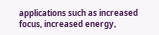applications such as increased focus, increased energy,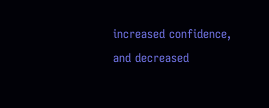increased confidence, and decreased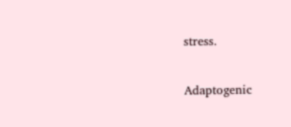stress.

Adaptogenic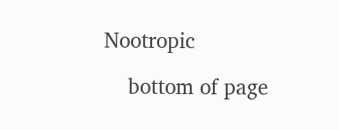Nootropic

    bottom of page